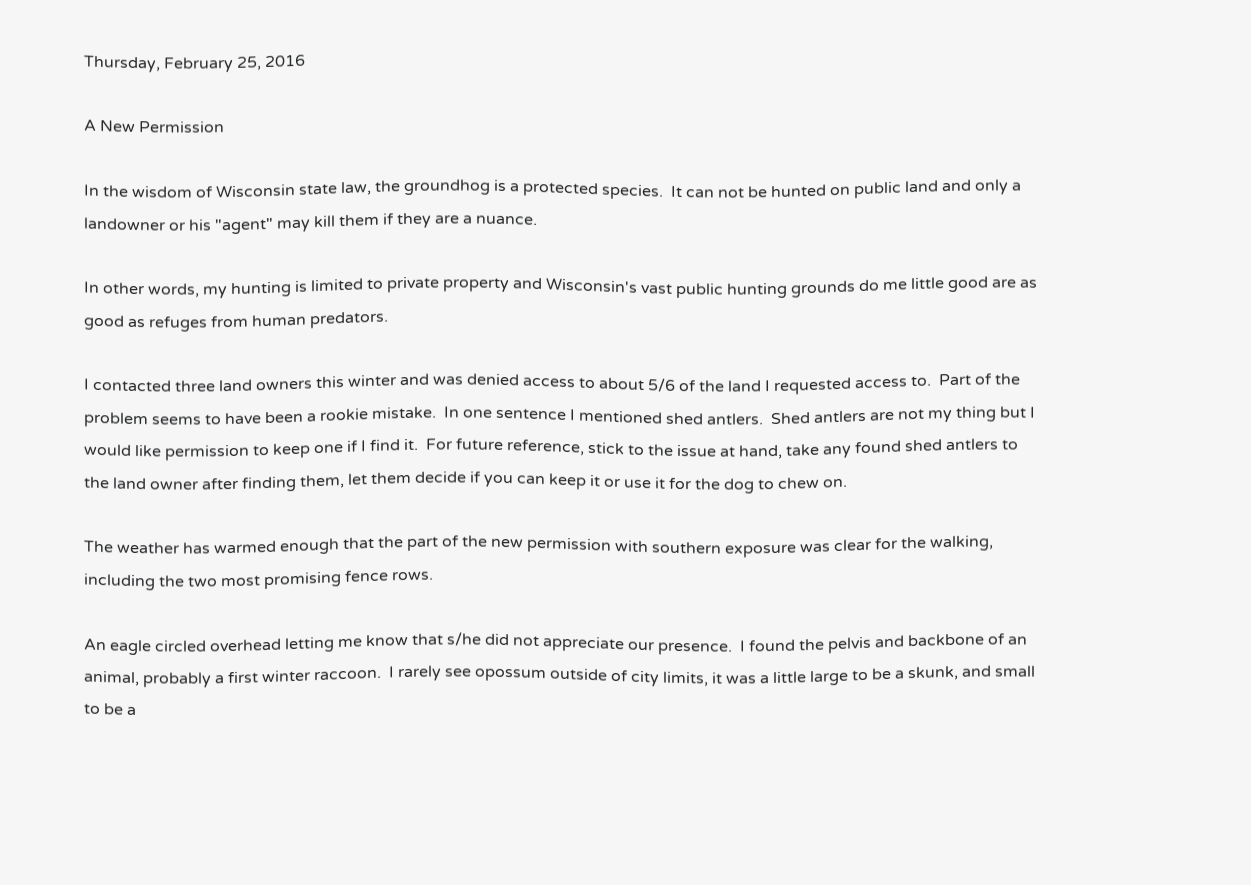Thursday, February 25, 2016

A New Permission

In the wisdom of Wisconsin state law, the groundhog is a protected species.  It can not be hunted on public land and only a landowner or his "agent" may kill them if they are a nuance.

In other words, my hunting is limited to private property and Wisconsin's vast public hunting grounds do me little good are as good as refuges from human predators.

I contacted three land owners this winter and was denied access to about 5/6 of the land I requested access to.  Part of the problem seems to have been a rookie mistake.  In one sentence I mentioned shed antlers.  Shed antlers are not my thing but I would like permission to keep one if I find it.  For future reference, stick to the issue at hand, take any found shed antlers to the land owner after finding them, let them decide if you can keep it or use it for the dog to chew on.

The weather has warmed enough that the part of the new permission with southern exposure was clear for the walking, including the two most promising fence rows.

An eagle circled overhead letting me know that s/he did not appreciate our presence.  I found the pelvis and backbone of an animal, probably a first winter raccoon.  I rarely see opossum outside of city limits, it was a little large to be a skunk, and small to be a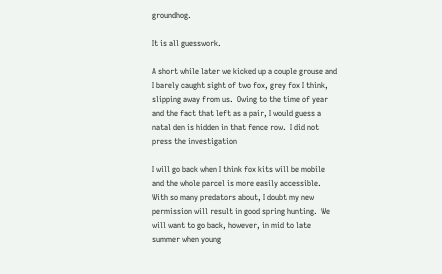groundhog.

It is all guesswork.

A short while later we kicked up a couple grouse and I barely caught sight of two fox, grey fox I think, slipping away from us.  Owing to the time of year and the fact that left as a pair, I would guess a natal den is hidden in that fence row.  I did not press the investigation

I will go back when I think fox kits will be mobile and the whole parcel is more easily accessible.  With so many predators about, I doubt my new permission will result in good spring hunting.  We will want to go back, however, in mid to late summer when young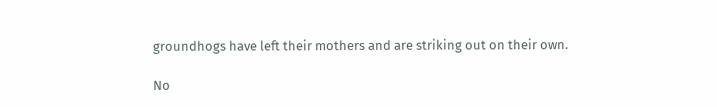groundhogs have left their mothers and are striking out on their own.

No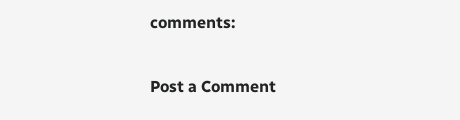comments:

Post a Comment